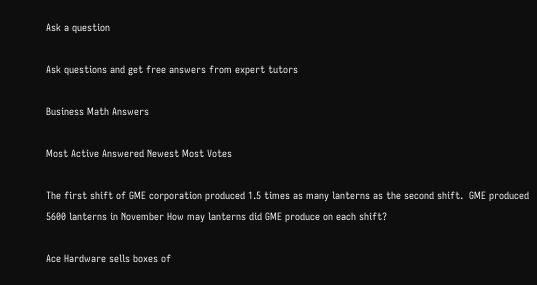Ask a question

Ask questions and get free answers from expert tutors

Business Math Answers

Most Active Answered Newest Most Votes

The first shift of GME corporation produced 1.5 times as many lanterns as the second shift.  GME produced 5600 lanterns in November How may lanterns did GME produce on each shift?

Ace Hardware sells boxes of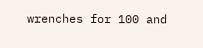wrenches for 100 and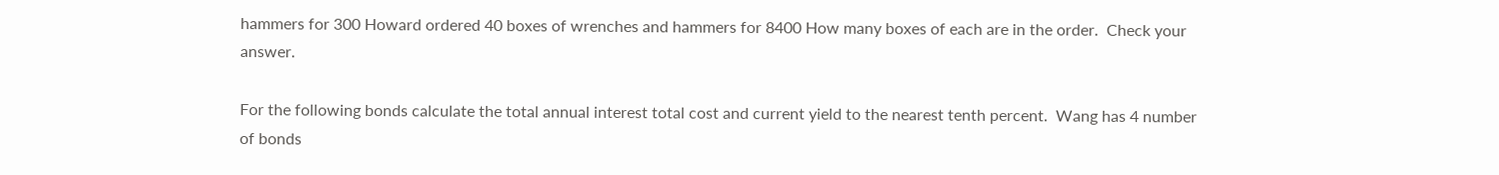hammers for 300 Howard ordered 40 boxes of wrenches and hammers for 8400 How many boxes of each are in the order.  Check your answer.

For the following bonds calculate the total annual interest total cost and current yield to the nearest tenth percent.  Wang has 4 number of bonds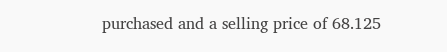purchased and a selling price of 68.125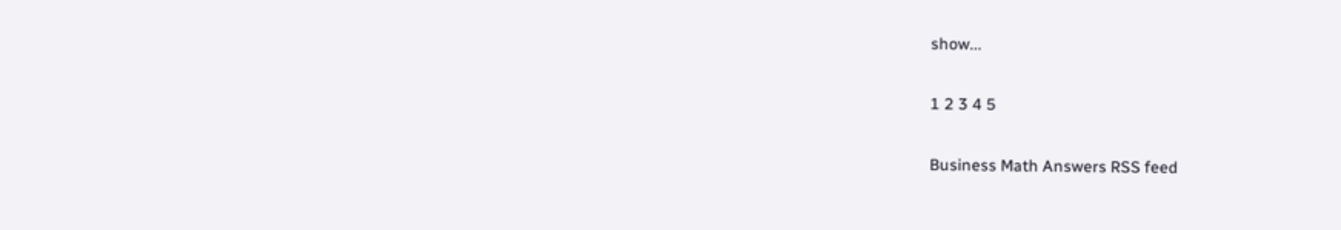show...

1 2 3 4 5

Business Math Answers RSS feed